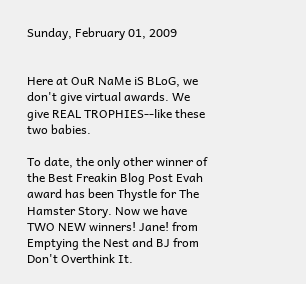Sunday, February 01, 2009


Here at OuR NaMe iS BLoG, we don't give virtual awards. We give REAL TROPHIES--like these two babies.

To date, the only other winner of the Best Freakin Blog Post Evah award has been Thystle for The Hamster Story. Now we have TWO NEW winners! Jane! from Emptying the Nest and BJ from Don't Overthink It.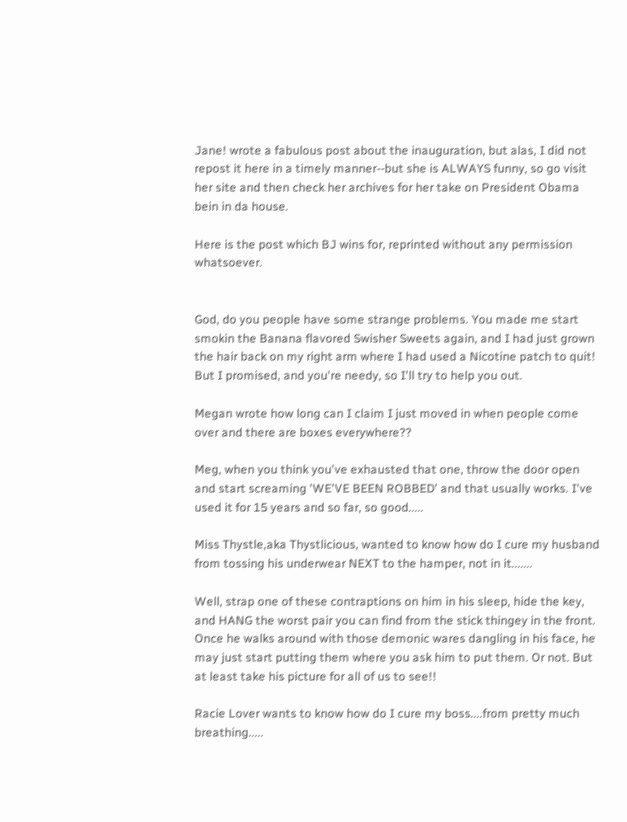Jane! wrote a fabulous post about the inauguration, but alas, I did not repost it here in a timely manner--but she is ALWAYS funny, so go visit her site and then check her archives for her take on President Obama bein in da house.

Here is the post which BJ wins for, reprinted without any permission whatsoever.


God, do you people have some strange problems. You made me start smokin the Banana flavored Swisher Sweets again, and I had just grown the hair back on my right arm where I had used a Nicotine patch to quit! But I promised, and you're needy, so I'll try to help you out.

Megan wrote how long can I claim I just moved in when people come over and there are boxes everywhere??

Meg, when you think you've exhausted that one, throw the door open and start screaming 'WE'VE BEEN ROBBED' and that usually works. I've used it for 15 years and so far, so good.....

Miss Thystle,aka Thystlicious, wanted to know how do I cure my husband from tossing his underwear NEXT to the hamper, not in it.......

Well, strap one of these contraptions on him in his sleep, hide the key, and HANG the worst pair you can find from the stick thingey in the front. Once he walks around with those demonic wares dangling in his face, he may just start putting them where you ask him to put them. Or not. But at least take his picture for all of us to see!!

Racie Lover wants to know how do I cure my boss....from pretty much breathing.....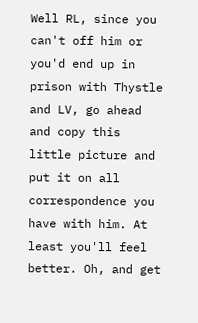Well RL, since you can't off him or you'd end up in prison with Thystle and LV, go ahead and copy this little picture and put it on all correspondence you have with him. At least you'll feel better. Oh, and get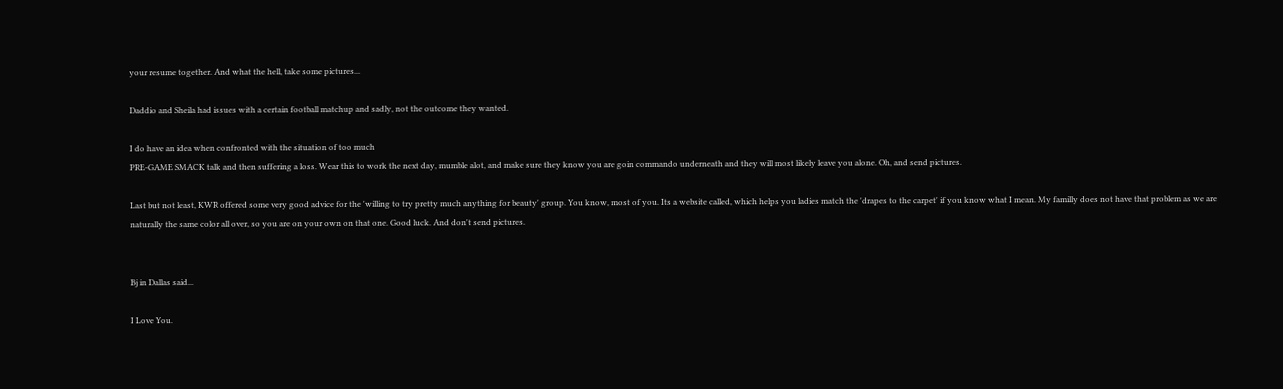your resume together. And what the hell, take some pictures...

Daddio and Sheila had issues with a certain football matchup and sadly, not the outcome they wanted.

I do have an idea when confronted with the situation of too much
PRE-GAME SMACK talk and then suffering a loss. Wear this to work the next day, mumble alot, and make sure they know you are goin commando underneath and they will most likely leave you alone. Oh, and send pictures.

Last but not least, KWR offered some very good advice for the 'willing to try pretty much anything for beauty' group. You know, most of you. Its a website called, which helps you ladies match the 'drapes to the carpet' if you know what I mean. My familly does not have that problem as we are naturally the same color all over, so you are on your own on that one. Good luck. And don't send pictures.


Bj in Dallas said...

I Love You.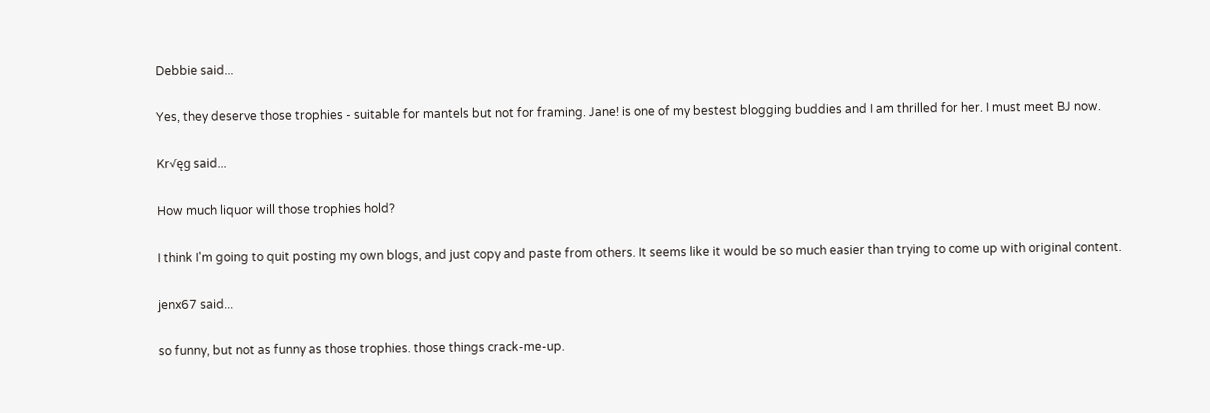Debbie said...

Yes, they deserve those trophies - suitable for mantels but not for framing. Jane! is one of my bestest blogging buddies and I am thrilled for her. I must meet BJ now.

Kr√ęg said...

How much liquor will those trophies hold?

I think I'm going to quit posting my own blogs, and just copy and paste from others. It seems like it would be so much easier than trying to come up with original content.

jenx67 said...

so funny, but not as funny as those trophies. those things crack-me-up.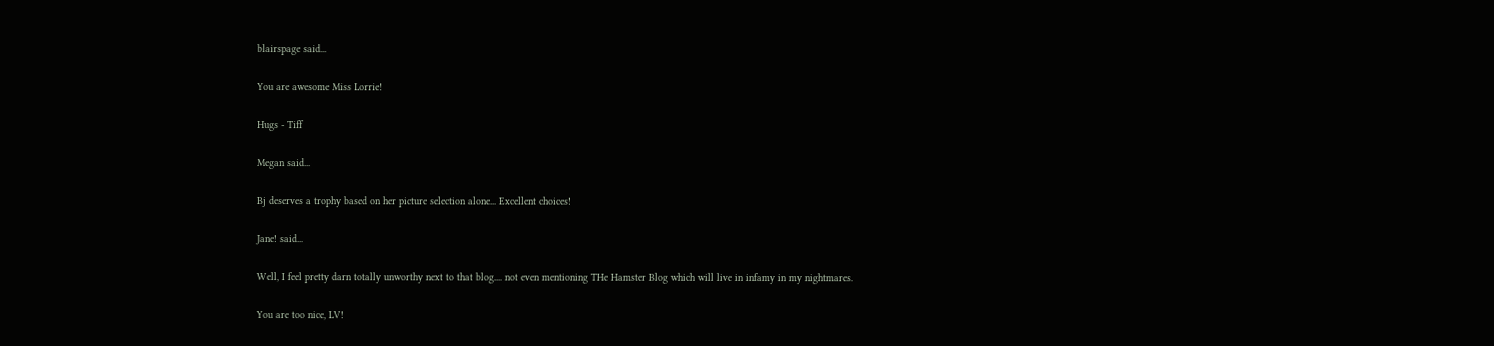blairspage said...

You are awesome Miss Lorrie!

Hugs - Tiff

Megan said...

Bj deserves a trophy based on her picture selection alone... Excellent choices!

Jane! said...

Well, I feel pretty darn totally unworthy next to that blog.... not even mentioning THe Hamster Blog which will live in infamy in my nightmares.

You are too nice, LV!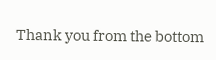Thank you from the bottom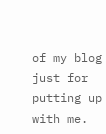of my blog just for putting up with me.